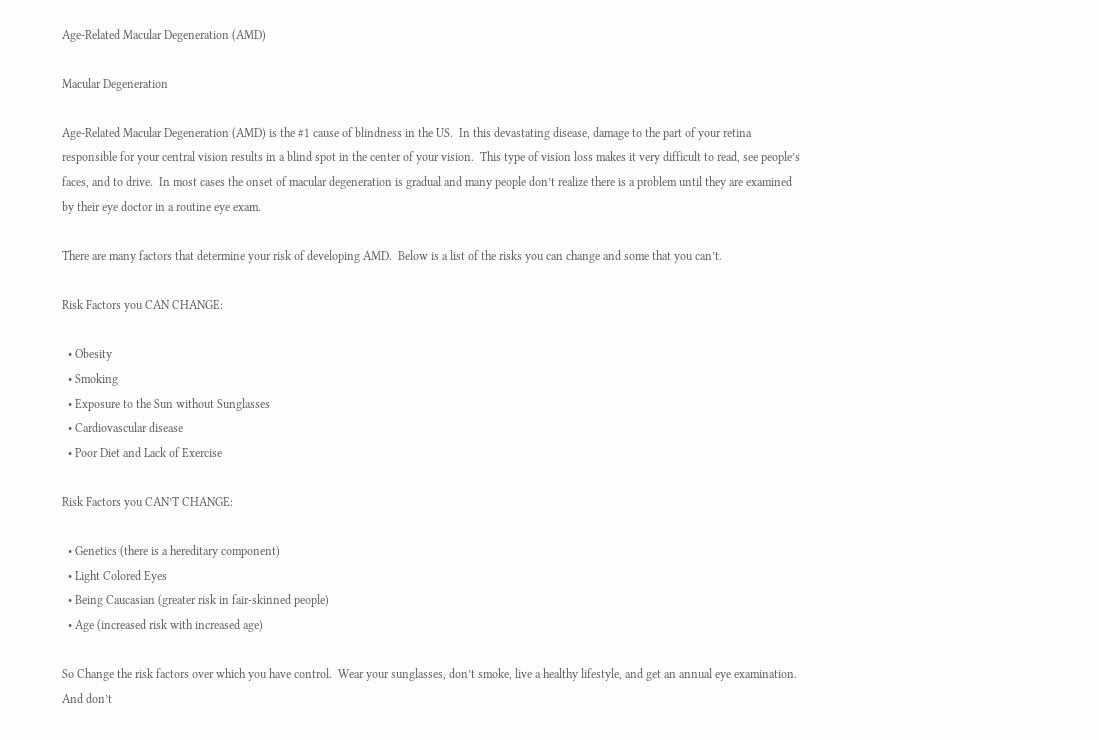Age-Related Macular Degeneration (AMD)

Macular Degeneration

Age-Related Macular Degeneration (AMD) is the #1 cause of blindness in the US.  In this devastating disease, damage to the part of your retina responsible for your central vision results in a blind spot in the center of your vision.  This type of vision loss makes it very difficult to read, see people’s faces, and to drive.  In most cases the onset of macular degeneration is gradual and many people don’t realize there is a problem until they are examined by their eye doctor in a routine eye exam.

There are many factors that determine your risk of developing AMD.  Below is a list of the risks you can change and some that you can’t.

Risk Factors you CAN CHANGE:

  • Obesity
  • Smoking
  • Exposure to the Sun without Sunglasses
  • Cardiovascular disease
  • Poor Diet and Lack of Exercise

Risk Factors you CAN’T CHANGE:

  • Genetics (there is a hereditary component)
  • Light Colored Eyes
  • Being Caucasian (greater risk in fair-skinned people)
  • Age (increased risk with increased age)

So Change the risk factors over which you have control.  Wear your sunglasses, don’t smoke, live a healthy lifestyle, and get an annual eye examination.  And don’t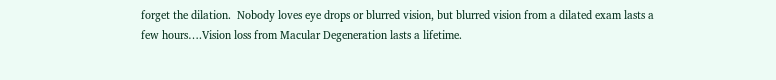forget the dilation.  Nobody loves eye drops or blurred vision, but blurred vision from a dilated exam lasts a few hours….Vision loss from Macular Degeneration lasts a lifetime.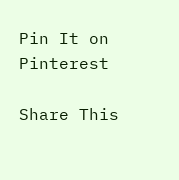Pin It on Pinterest

Share This